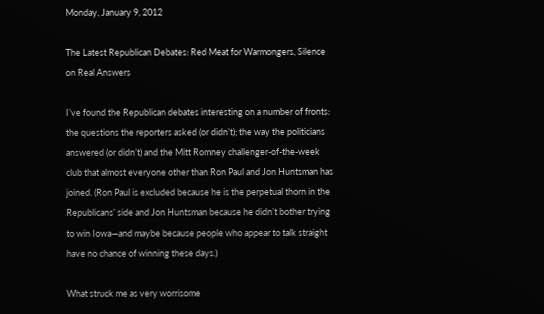Monday, January 9, 2012

The Latest Republican Debates: Red Meat for Warmongers, Silence on Real Answers

I’ve found the Republican debates interesting on a number of fronts: the questions the reporters asked (or didn’t); the way the politicians answered (or didn’t) and the Mitt Romney challenger-of-the-week club that almost everyone other than Ron Paul and Jon Huntsman has joined. (Ron Paul is excluded because he is the perpetual thorn in the Republicans’ side and Jon Huntsman because he didn’t bother trying to win Iowa—and maybe because people who appear to talk straight have no chance of winning these days.)

What struck me as very worrisome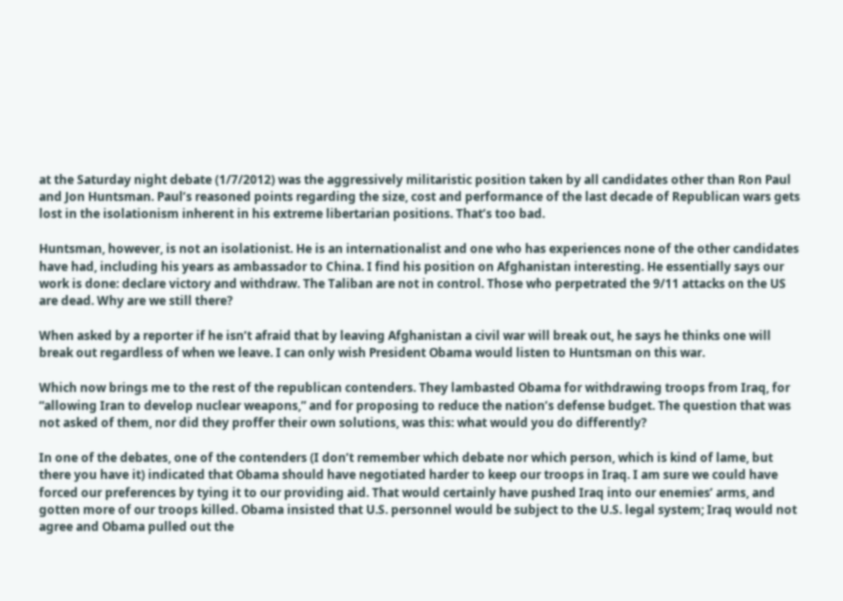at the Saturday night debate (1/7/2012) was the aggressively militaristic position taken by all candidates other than Ron Paul and Jon Huntsman. Paul’s reasoned points regarding the size, cost and performance of the last decade of Republican wars gets lost in the isolationism inherent in his extreme libertarian positions. That’s too bad.

Huntsman, however, is not an isolationist. He is an internationalist and one who has experiences none of the other candidates have had, including his years as ambassador to China. I find his position on Afghanistan interesting. He essentially says our work is done: declare victory and withdraw. The Taliban are not in control. Those who perpetrated the 9/11 attacks on the US are dead. Why are we still there?

When asked by a reporter if he isn’t afraid that by leaving Afghanistan a civil war will break out, he says he thinks one will break out regardless of when we leave. I can only wish President Obama would listen to Huntsman on this war.

Which now brings me to the rest of the republican contenders. They lambasted Obama for withdrawing troops from Iraq, for “allowing Iran to develop nuclear weapons,” and for proposing to reduce the nation’s defense budget. The question that was not asked of them, nor did they proffer their own solutions, was this: what would you do differently?

In one of the debates, one of the contenders (I don’t remember which debate nor which person, which is kind of lame, but there you have it) indicated that Obama should have negotiated harder to keep our troops in Iraq. I am sure we could have forced our preferences by tying it to our providing aid. That would certainly have pushed Iraq into our enemies’ arms, and gotten more of our troops killed. Obama insisted that U.S. personnel would be subject to the U.S. legal system; Iraq would not agree and Obama pulled out the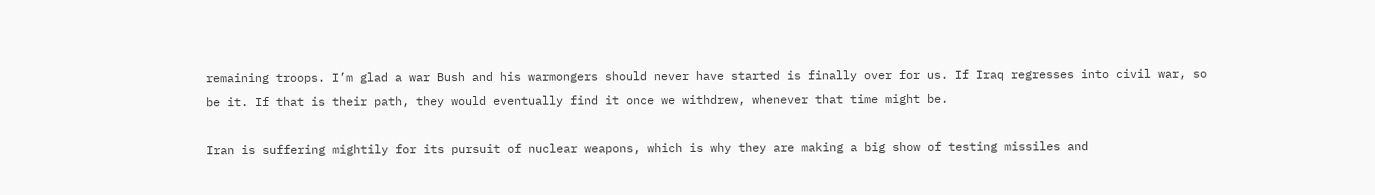remaining troops. I’m glad a war Bush and his warmongers should never have started is finally over for us. If Iraq regresses into civil war, so be it. If that is their path, they would eventually find it once we withdrew, whenever that time might be.

Iran is suffering mightily for its pursuit of nuclear weapons, which is why they are making a big show of testing missiles and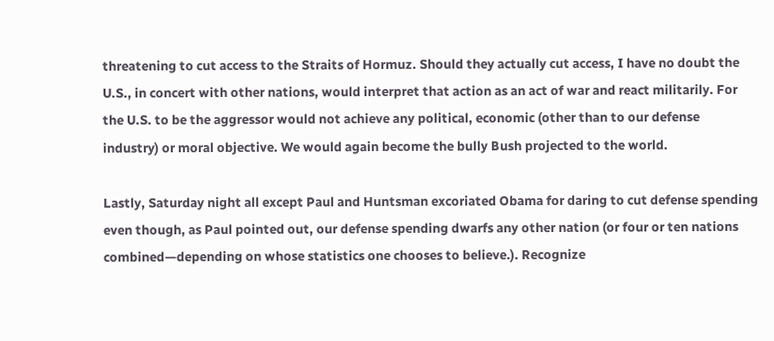threatening to cut access to the Straits of Hormuz. Should they actually cut access, I have no doubt the U.S., in concert with other nations, would interpret that action as an act of war and react militarily. For the U.S. to be the aggressor would not achieve any political, economic (other than to our defense industry) or moral objective. We would again become the bully Bush projected to the world.

Lastly, Saturday night all except Paul and Huntsman excoriated Obama for daring to cut defense spending even though, as Paul pointed out, our defense spending dwarfs any other nation (or four or ten nations combined—depending on whose statistics one chooses to believe.). Recognize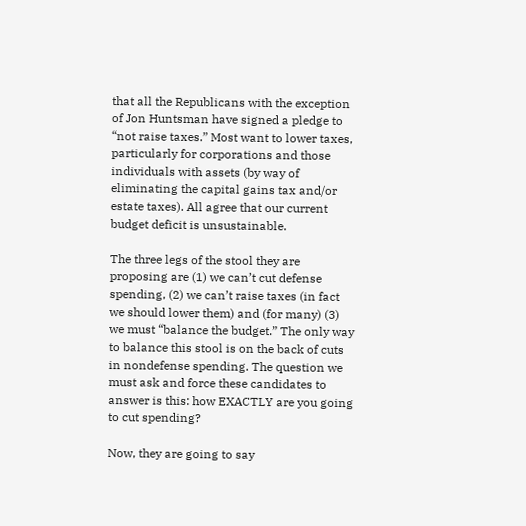that all the Republicans with the exception of Jon Huntsman have signed a pledge to “not raise taxes.” Most want to lower taxes, particularly for corporations and those individuals with assets (by way of eliminating the capital gains tax and/or estate taxes). All agree that our current budget deficit is unsustainable.

The three legs of the stool they are proposing are (1) we can’t cut defense spending, (2) we can’t raise taxes (in fact we should lower them) and (for many) (3) we must “balance the budget.” The only way to balance this stool is on the back of cuts in nondefense spending. The question we must ask and force these candidates to answer is this: how EXACTLY are you going to cut spending?

Now, they are going to say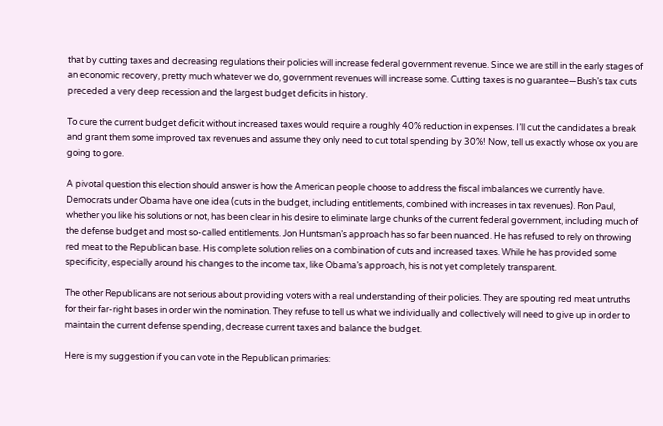that by cutting taxes and decreasing regulations their policies will increase federal government revenue. Since we are still in the early stages of an economic recovery, pretty much whatever we do, government revenues will increase some. Cutting taxes is no guarantee—Bush’s tax cuts preceded a very deep recession and the largest budget deficits in history.

To cure the current budget deficit without increased taxes would require a roughly 40% reduction in expenses. I’ll cut the candidates a break and grant them some improved tax revenues and assume they only need to cut total spending by 30%! Now, tell us exactly whose ox you are going to gore.

A pivotal question this election should answer is how the American people choose to address the fiscal imbalances we currently have. Democrats under Obama have one idea (cuts in the budget, including entitlements, combined with increases in tax revenues). Ron Paul, whether you like his solutions or not, has been clear in his desire to eliminate large chunks of the current federal government, including much of the defense budget and most so-called entitlements. Jon Huntsman’s approach has so far been nuanced. He has refused to rely on throwing red meat to the Republican base. His complete solution relies on a combination of cuts and increased taxes. While he has provided some specificity, especially around his changes to the income tax, like Obama’s approach, his is not yet completely transparent.

The other Republicans are not serious about providing voters with a real understanding of their policies. They are spouting red meat untruths for their far-right bases in order win the nomination. They refuse to tell us what we individually and collectively will need to give up in order to maintain the current defense spending, decrease current taxes and balance the budget.

Here is my suggestion if you can vote in the Republican primaries: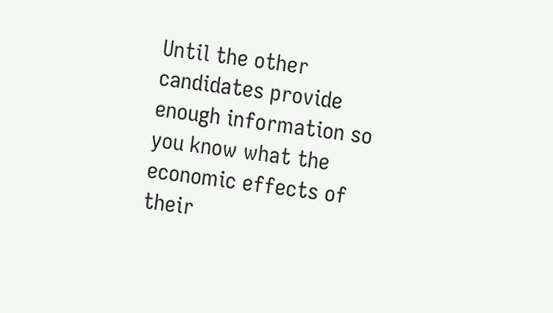Until the other candidates provide enough information so you know what the economic effects of their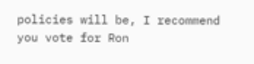policies will be, I recommend you vote for Ron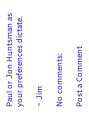Paul or Jon Huntsman as your preferences dictate.

~ Jim

No comments:

Post a Comment